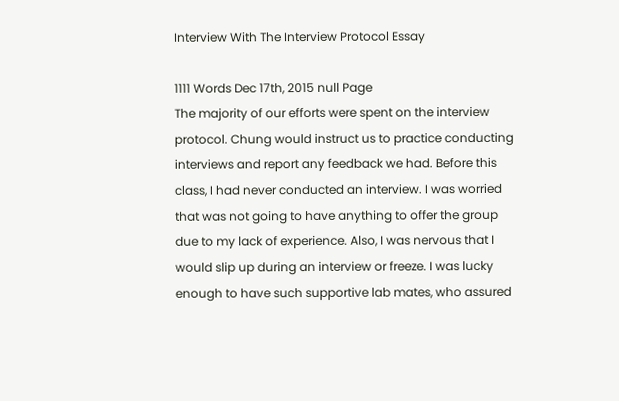Interview With The Interview Protocol Essay

1111 Words Dec 17th, 2015 null Page
The majority of our efforts were spent on the interview protocol. Chung would instruct us to practice conducting interviews and report any feedback we had. Before this class, I had never conducted an interview. I was worried that was not going to have anything to offer the group due to my lack of experience. Also, I was nervous that I would slip up during an interview or freeze. I was lucky enough to have such supportive lab mates, who assured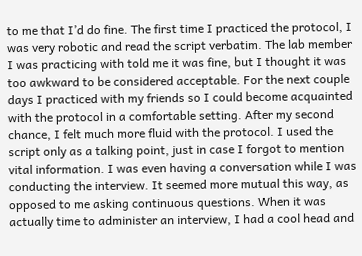to me that I’d do fine. The first time I practiced the protocol, I was very robotic and read the script verbatim. The lab member I was practicing with told me it was fine, but I thought it was too awkward to be considered acceptable. For the next couple days I practiced with my friends so I could become acquainted with the protocol in a comfortable setting. After my second chance, I felt much more fluid with the protocol. I used the script only as a talking point, just in case I forgot to mention vital information. I was even having a conversation while I was conducting the interview. It seemed more mutual this way, as opposed to me asking continuous questions. When it was actually time to administer an interview, I had a cool head and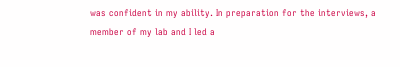was confident in my ability. In preparation for the interviews, a member of my lab and I led a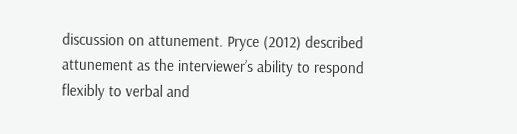discussion on attunement. Pryce (2012) described attunement as the interviewer’s ability to respond flexibly to verbal and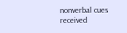nonverbal cues received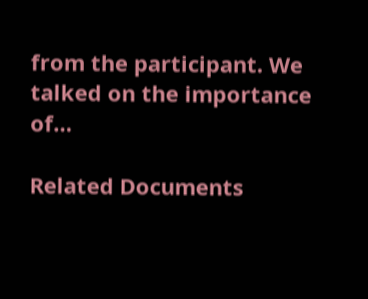from the participant. We talked on the importance of…

Related Documents